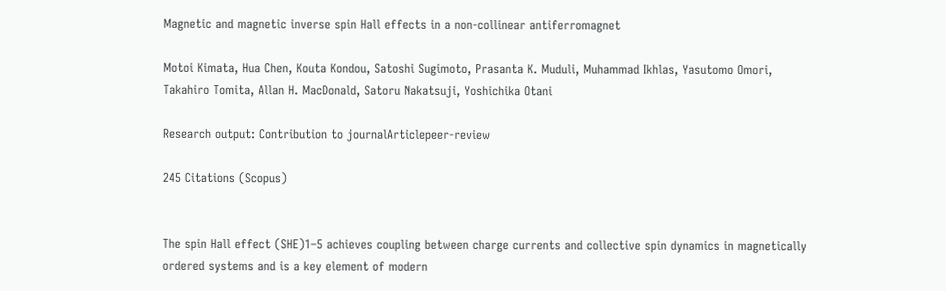Magnetic and magnetic inverse spin Hall effects in a non-collinear antiferromagnet

Motoi Kimata, Hua Chen, Kouta Kondou, Satoshi Sugimoto, Prasanta K. Muduli, Muhammad Ikhlas, Yasutomo Omori, Takahiro Tomita, Allan H. MacDonald, Satoru Nakatsuji, Yoshichika Otani

Research output: Contribution to journalArticlepeer-review

245 Citations (Scopus)


The spin Hall effect (SHE)1–5 achieves coupling between charge currents and collective spin dynamics in magnetically ordered systems and is a key element of modern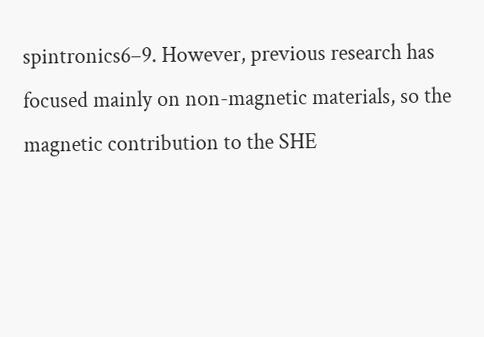spintronics6–9. However, previous research has focused mainly on non-magnetic materials, so the magnetic contribution to the SHE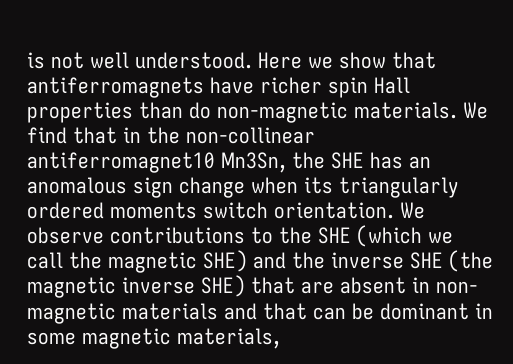is not well understood. Here we show that antiferromagnets have richer spin Hall properties than do non-magnetic materials. We find that in the non-collinear antiferromagnet10 Mn3Sn, the SHE has an anomalous sign change when its triangularly ordered moments switch orientation. We observe contributions to the SHE (which we call the magnetic SHE) and the inverse SHE (the magnetic inverse SHE) that are absent in non-magnetic materials and that can be dominant in some magnetic materials,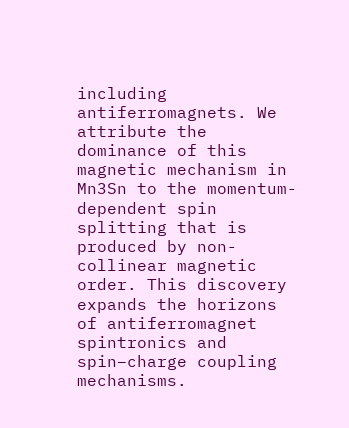including antiferromagnets. We attribute the dominance of this magnetic mechanism in Mn3Sn to the momentum-dependent spin splitting that is produced by non-collinear magnetic order. This discovery expands the horizons of antiferromagnet spintronics and spin–charge coupling mechanisms.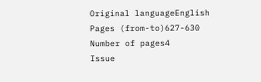Original languageEnglish
Pages (from-to)627-630
Number of pages4
Issue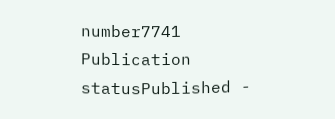number7741
Publication statusPublished -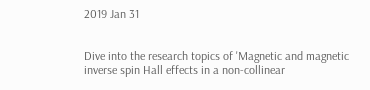2019 Jan 31


Dive into the research topics of 'Magnetic and magnetic inverse spin Hall effects in a non-collinear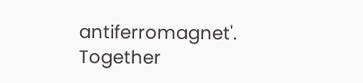antiferromagnet'. Together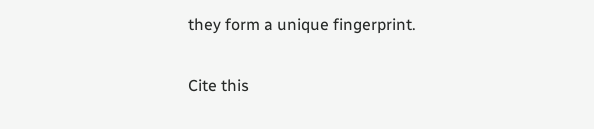they form a unique fingerprint.

Cite this